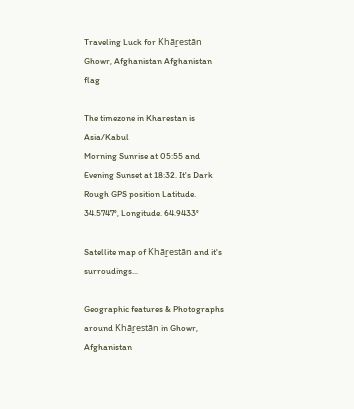Traveling Luck for Khāṟestān Ghowr, Afghanistan Afghanistan flag

The timezone in Kharestan is Asia/Kabul
Morning Sunrise at 05:55 and Evening Sunset at 18:32. It's Dark
Rough GPS position Latitude. 34.5747°, Longitude. 64.9433°

Satellite map of Khāṟestān and it's surroudings...

Geographic features & Photographs around Khāṟestān in Ghowr, Afghanistan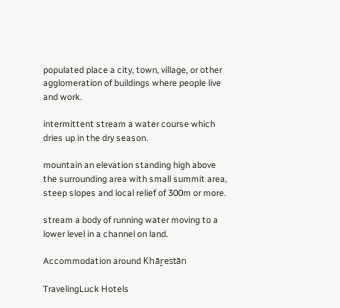populated place a city, town, village, or other agglomeration of buildings where people live and work.

intermittent stream a water course which dries up in the dry season.

mountain an elevation standing high above the surrounding area with small summit area, steep slopes and local relief of 300m or more.

stream a body of running water moving to a lower level in a channel on land.

Accommodation around Khāṟestān

TravelingLuck Hotels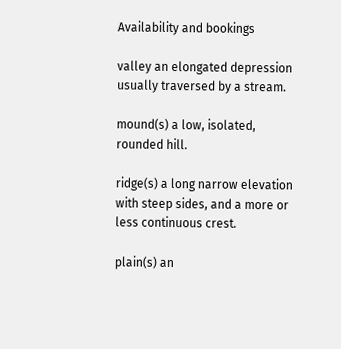Availability and bookings

valley an elongated depression usually traversed by a stream.

mound(s) a low, isolated, rounded hill.

ridge(s) a long narrow elevation with steep sides, and a more or less continuous crest.

plain(s) an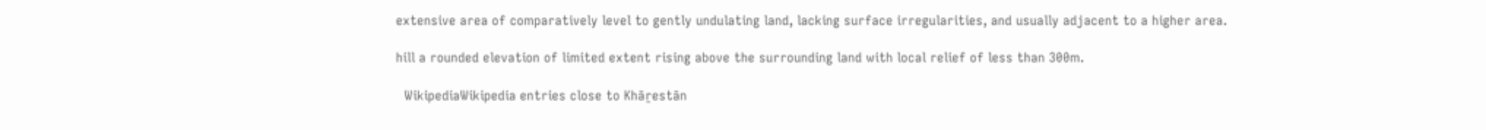extensive area of comparatively level to gently undulating land, lacking surface irregularities, and usually adjacent to a higher area.

hill a rounded elevation of limited extent rising above the surrounding land with local relief of less than 300m.

  WikipediaWikipedia entries close to Khāṟestān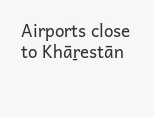Airports close to Khāṟestān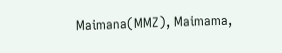Maimana(MMZ), Maimama,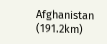Afghanistan (191.2km)